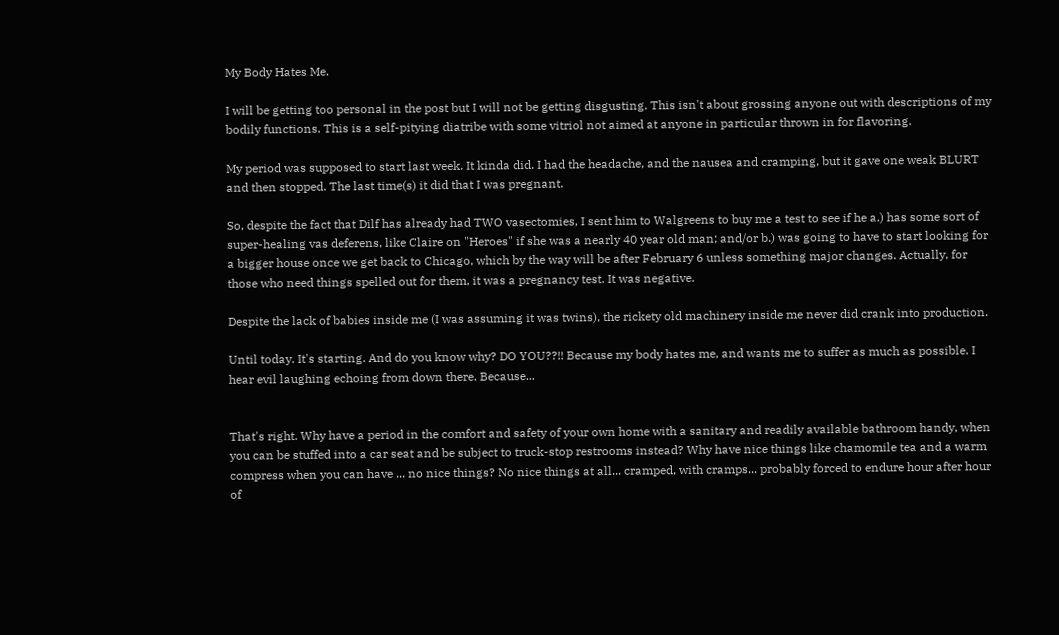My Body Hates Me.

I will be getting too personal in the post but I will not be getting disgusting. This isn't about grossing anyone out with descriptions of my bodily functions. This is a self-pitying diatribe with some vitriol not aimed at anyone in particular thrown in for flavoring.

My period was supposed to start last week. It kinda did. I had the headache, and the nausea and cramping, but it gave one weak BLURT and then stopped. The last time(s) it did that I was pregnant.

So, despite the fact that Dilf has already had TWO vasectomies, I sent him to Walgreens to buy me a test to see if he a.) has some sort of super-healing vas deferens, like Claire on "Heroes" if she was a nearly 40 year old man; and/or b.) was going to have to start looking for a bigger house once we get back to Chicago, which by the way will be after February 6 unless something major changes. Actually, for those who need things spelled out for them, it was a pregnancy test. It was negative.

Despite the lack of babies inside me (I was assuming it was twins), the rickety old machinery inside me never did crank into production.

Until today. It's starting. And do you know why? DO YOU??!! Because my body hates me, and wants me to suffer as much as possible. I hear evil laughing echoing from down there. Because...


That's right. Why have a period in the comfort and safety of your own home with a sanitary and readily available bathroom handy, when you can be stuffed into a car seat and be subject to truck-stop restrooms instead? Why have nice things like chamomile tea and a warm compress when you can have ... no nice things? No nice things at all... cramped, with cramps... probably forced to endure hour after hour of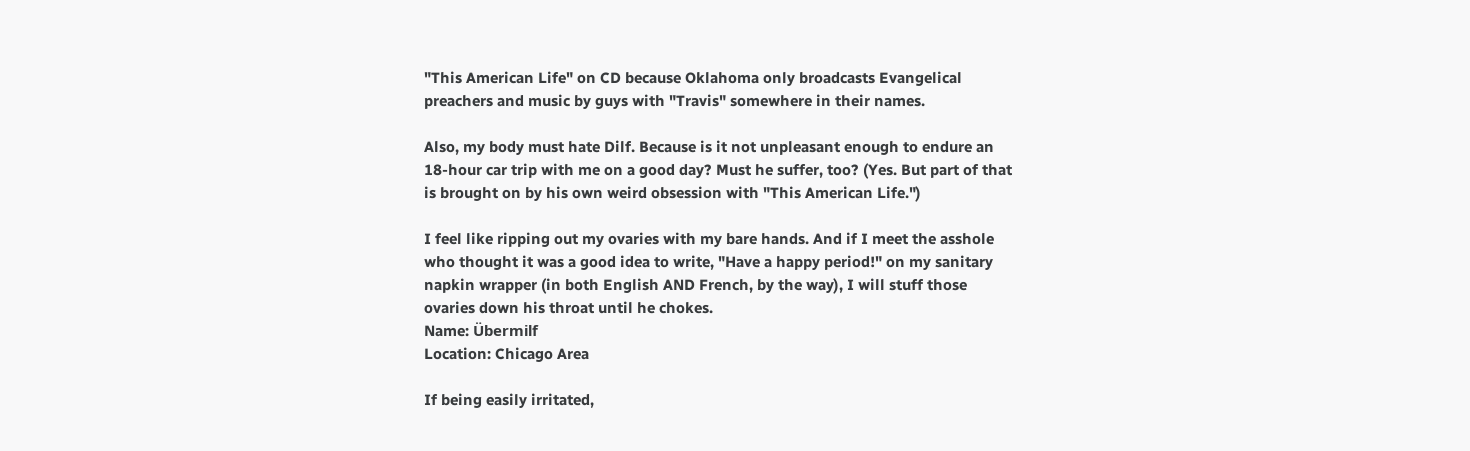"This American Life" on CD because Oklahoma only broadcasts Evangelical preachers and music by guys with "Travis" somewhere in their names.

Also, my body must hate Dilf. Because is it not unpleasant enough to endure an 18-hour car trip with me on a good day? Must he suffer, too? (Yes. But part of that is brought on by his own weird obsession with "This American Life.")

I feel like ripping out my ovaries with my bare hands. And if I meet the asshole who thought it was a good idea to write, "Have a happy period!" on my sanitary napkin wrapper (in both English AND French, by the way), I will stuff those ovaries down his throat until he chokes.
Name: Übermilf
Location: Chicago Area

If being easily irritated,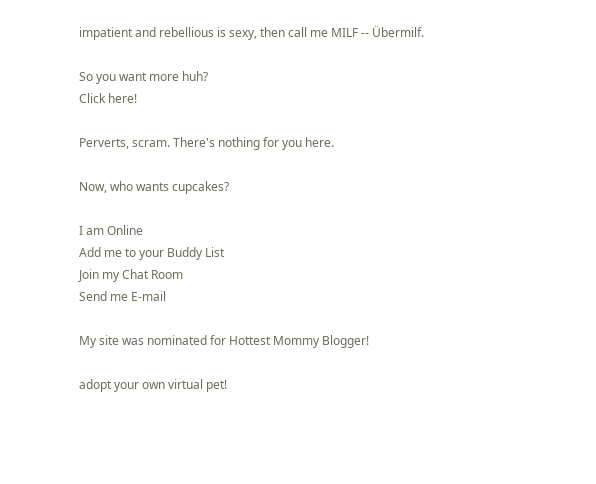impatient and rebellious is sexy, then call me MILF -- Übermilf.

So you want more huh?
Click here!

Perverts, scram. There's nothing for you here.

Now, who wants cupcakes?

I am Online
Add me to your Buddy List
Join my Chat Room
Send me E-mail

My site was nominated for Hottest Mommy Blogger!

adopt your own virtual pet!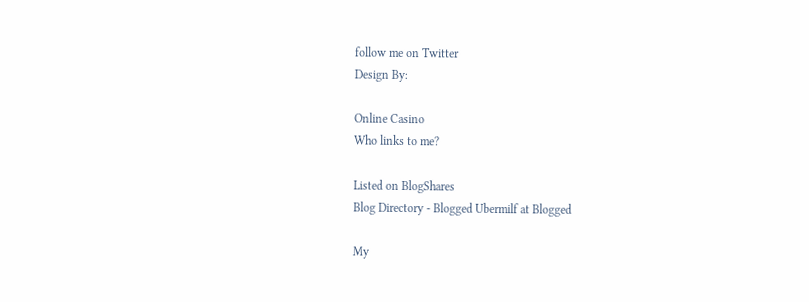follow me on Twitter
Design By:

Online Casino
Who links to me?

Listed on BlogShares
Blog Directory - Blogged Ubermilf at Blogged

My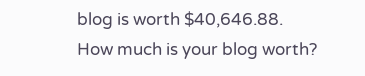blog is worth $40,646.88.
How much is your blog worth?